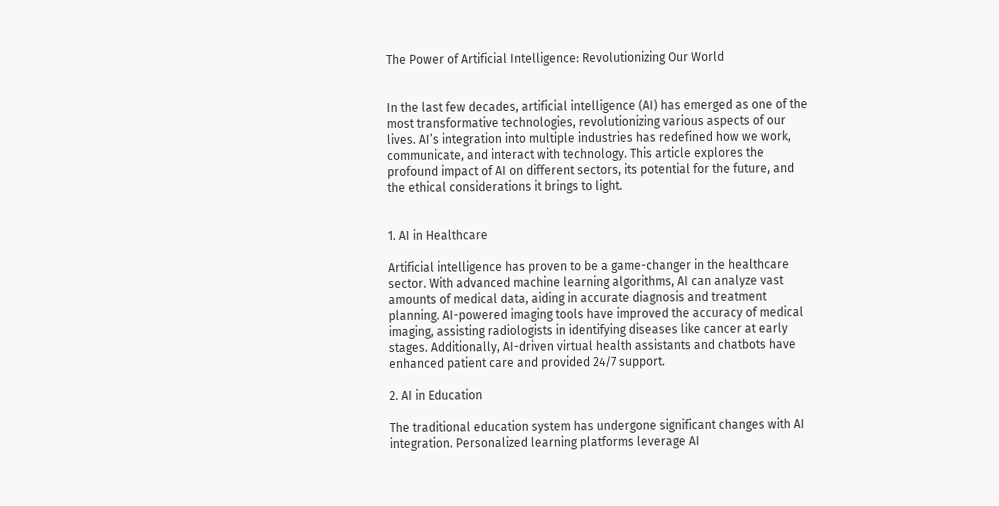The Power of Artificial Intelligence: Revolutionizing Our World


In the last few decades, artificial intelligence (AI) has emerged as one of the most transformative technologies, revolutionizing various aspects of our lives. AI’s integration into multiple industries has redefined how we work, communicate, and interact with technology. This article explores the profound impact of AI on different sectors, its potential for the future, and the ethical considerations it brings to light.


1. AI in Healthcare

Artificial intelligence has proven to be a game-changer in the healthcare sector. With advanced machine learning algorithms, AI can analyze vast amounts of medical data, aiding in accurate diagnosis and treatment planning. AI-powered imaging tools have improved the accuracy of medical imaging, assisting radiologists in identifying diseases like cancer at early stages. Additionally, AI-driven virtual health assistants and chatbots have enhanced patient care and provided 24/7 support.

2. AI in Education

The traditional education system has undergone significant changes with AI integration. Personalized learning platforms leverage AI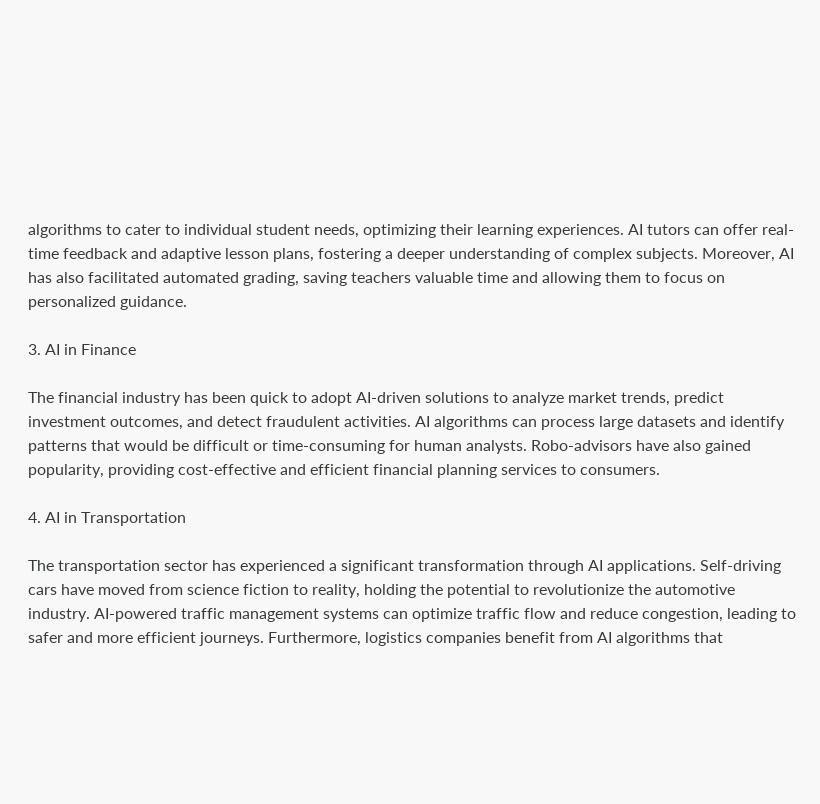algorithms to cater to individual student needs, optimizing their learning experiences. AI tutors can offer real-time feedback and adaptive lesson plans, fostering a deeper understanding of complex subjects. Moreover, AI has also facilitated automated grading, saving teachers valuable time and allowing them to focus on personalized guidance.

3. AI in Finance

The financial industry has been quick to adopt AI-driven solutions to analyze market trends, predict investment outcomes, and detect fraudulent activities. AI algorithms can process large datasets and identify patterns that would be difficult or time-consuming for human analysts. Robo-advisors have also gained popularity, providing cost-effective and efficient financial planning services to consumers.

4. AI in Transportation

The transportation sector has experienced a significant transformation through AI applications. Self-driving cars have moved from science fiction to reality, holding the potential to revolutionize the automotive industry. AI-powered traffic management systems can optimize traffic flow and reduce congestion, leading to safer and more efficient journeys. Furthermore, logistics companies benefit from AI algorithms that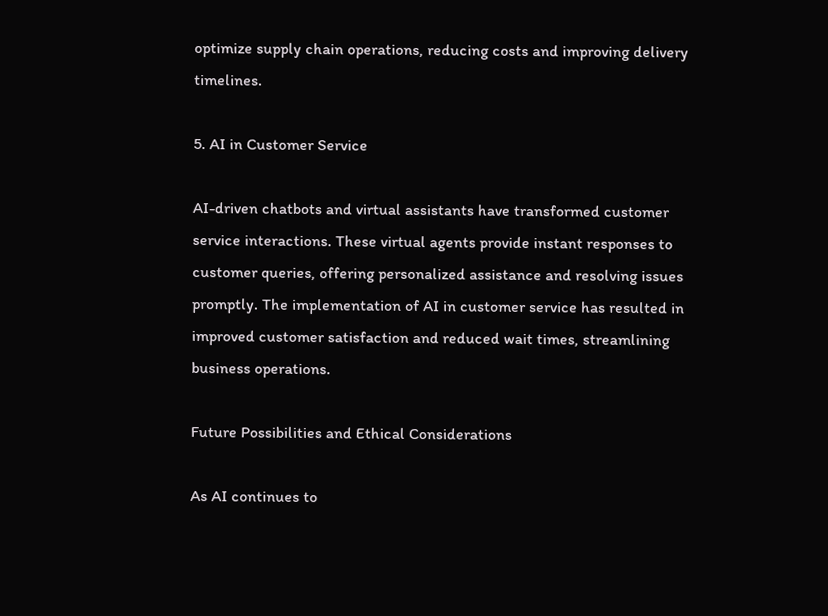optimize supply chain operations, reducing costs and improving delivery timelines.

5. AI in Customer Service

AI-driven chatbots and virtual assistants have transformed customer service interactions. These virtual agents provide instant responses to customer queries, offering personalized assistance and resolving issues promptly. The implementation of AI in customer service has resulted in improved customer satisfaction and reduced wait times, streamlining business operations.

Future Possibilities and Ethical Considerations

As AI continues to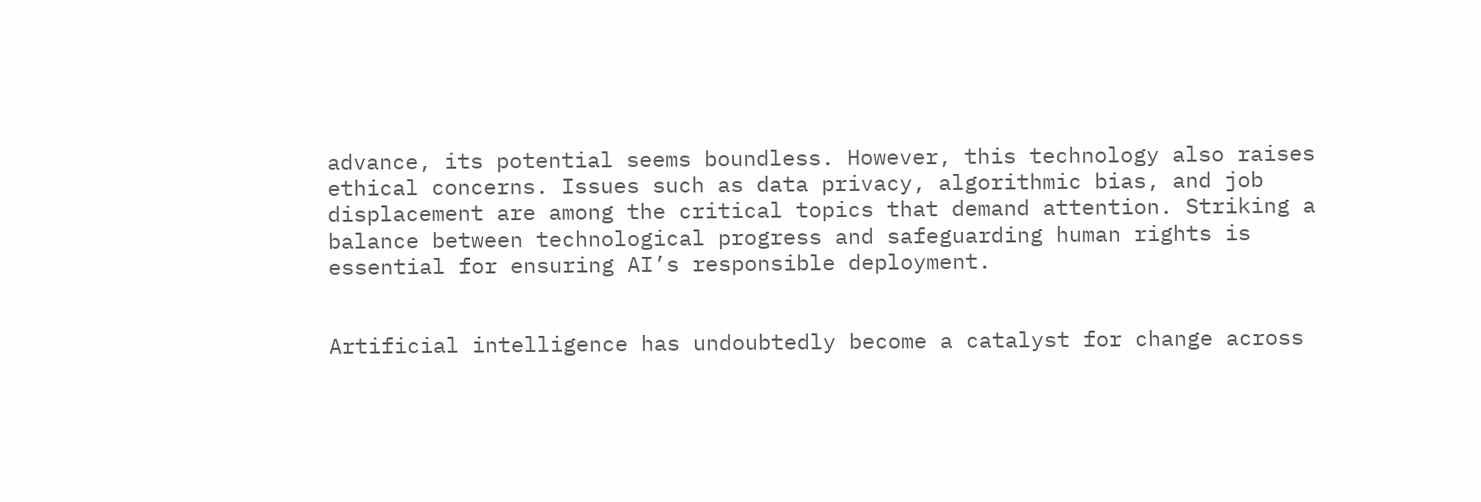advance, its potential seems boundless. However, this technology also raises ethical concerns. Issues such as data privacy, algorithmic bias, and job displacement are among the critical topics that demand attention. Striking a balance between technological progress and safeguarding human rights is essential for ensuring AI’s responsible deployment.


Artificial intelligence has undoubtedly become a catalyst for change across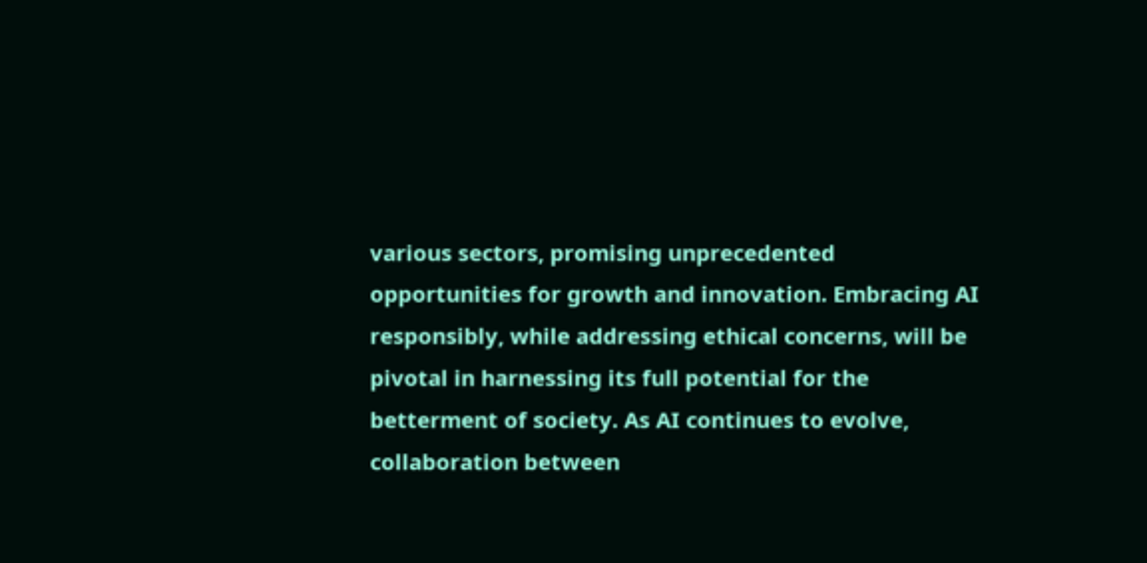various sectors, promising unprecedented opportunities for growth and innovation. Embracing AI responsibly, while addressing ethical concerns, will be pivotal in harnessing its full potential for the betterment of society. As AI continues to evolve, collaboration between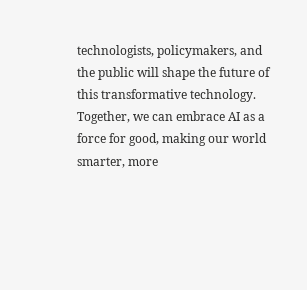technologists, policymakers, and the public will shape the future of this transformative technology. Together, we can embrace AI as a force for good, making our world smarter, more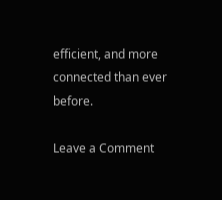efficient, and more connected than ever before.

Leave a Comment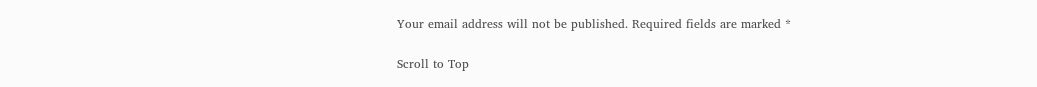Your email address will not be published. Required fields are marked *

Scroll to Top